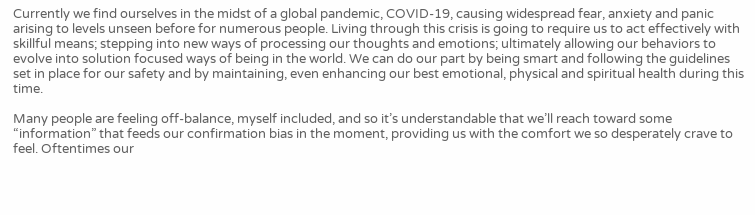Currently we find ourselves in the midst of a global pandemic, COVID-19, causing widespread fear, anxiety and panic arising to levels unseen before for numerous people. Living through this crisis is going to require us to act effectively with skillful means; stepping into new ways of processing our thoughts and emotions; ultimately allowing our behaviors to evolve into solution focused ways of being in the world. We can do our part by being smart and following the guidelines set in place for our safety and by maintaining, even enhancing our best emotional, physical and spiritual health during this time.

Many people are feeling off-balance, myself included, and so it’s understandable that we’ll reach toward some “information” that feeds our confirmation bias in the moment, providing us with the comfort we so desperately crave to feel. Oftentimes our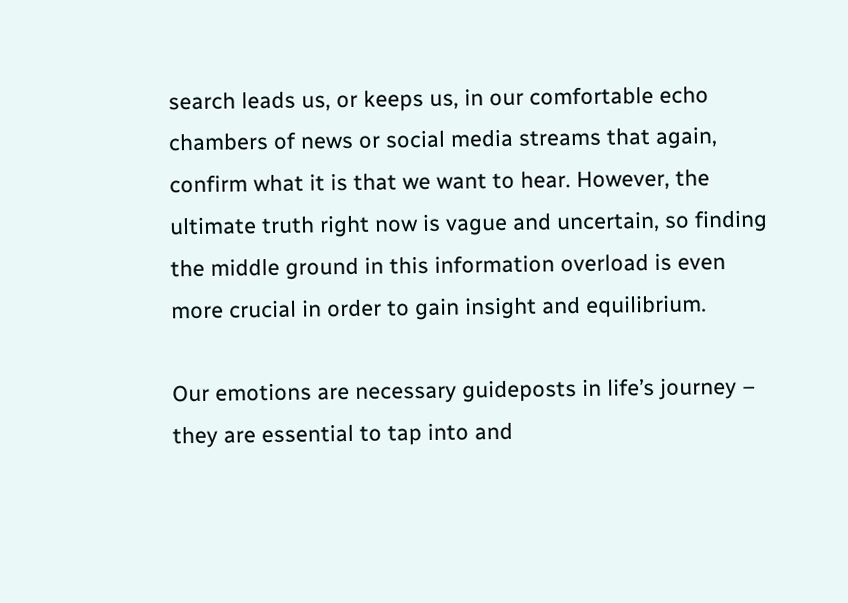search leads us, or keeps us, in our comfortable echo chambers of news or social media streams that again, confirm what it is that we want to hear. However, the ultimate truth right now is vague and uncertain, so finding the middle ground in this information overload is even more crucial in order to gain insight and equilibrium.

Our emotions are necessary guideposts in life’s journey – they are essential to tap into and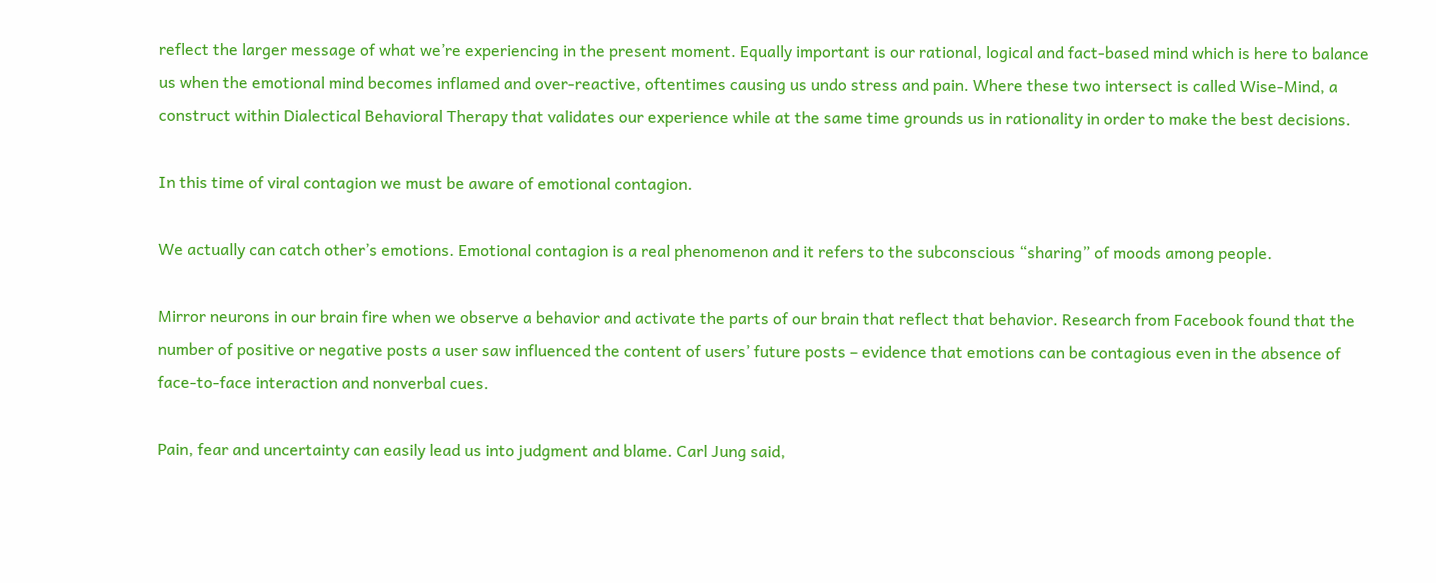reflect the larger message of what we’re experiencing in the present moment. Equally important is our rational, logical and fact-based mind which is here to balance us when the emotional mind becomes inflamed and over-reactive, oftentimes causing us undo stress and pain. Where these two intersect is called Wise-Mind, a construct within Dialectical Behavioral Therapy that validates our experience while at the same time grounds us in rationality in order to make the best decisions.

In this time of viral contagion we must be aware of emotional contagion.

We actually can catch other’s emotions. Emotional contagion is a real phenomenon and it refers to the subconscious “sharing” of moods among people.

Mirror neurons in our brain fire when we observe a behavior and activate the parts of our brain that reflect that behavior. Research from Facebook found that the number of positive or negative posts a user saw influenced the content of users’ future posts – evidence that emotions can be contagious even in the absence of face-to-face interaction and nonverbal cues.

Pain, fear and uncertainty can easily lead us into judgment and blame. Carl Jung said,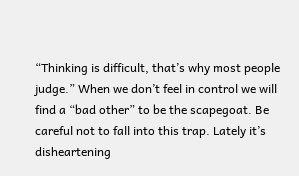“Thinking is difficult, that’s why most people judge.” When we don’t feel in control we will find a “bad other” to be the scapegoat. Be careful not to fall into this trap. Lately it’s disheartening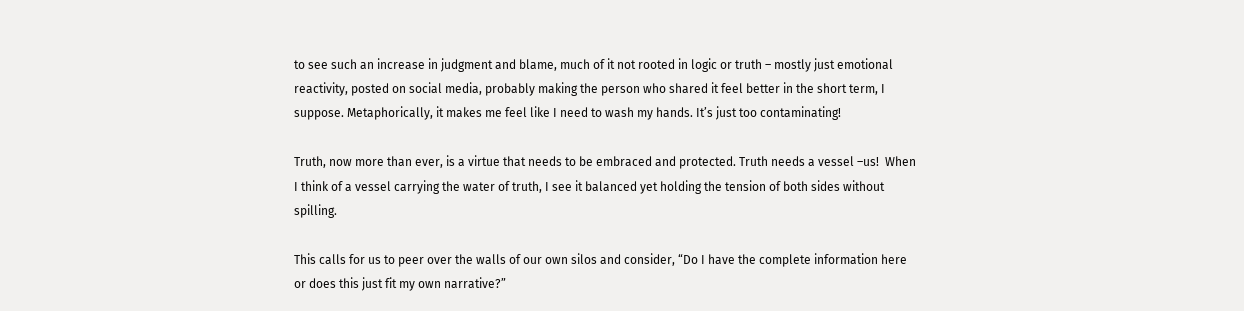to see such an increase in judgment and blame, much of it not rooted in logic or truth – mostly just emotional reactivity, posted on social media, probably making the person who shared it feel better in the short term, I suppose. Metaphorically, it makes me feel like I need to wash my hands. It’s just too contaminating!

Truth, now more than ever, is a virtue that needs to be embraced and protected. Truth needs a vessel –us!  When I think of a vessel carrying the water of truth, I see it balanced yet holding the tension of both sides without spilling.

This calls for us to peer over the walls of our own silos and consider, “Do I have the complete information here or does this just fit my own narrative?”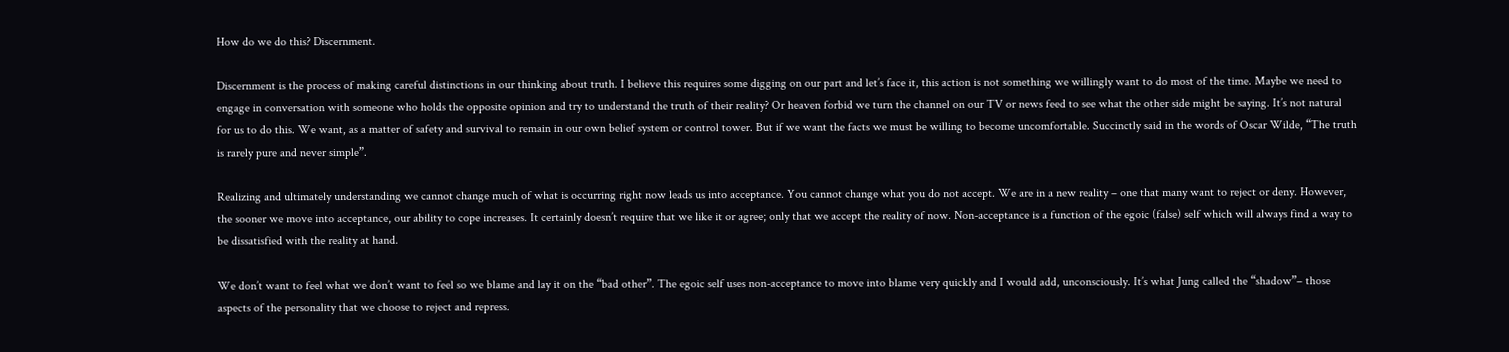How do we do this? Discernment.

Discernment is the process of making careful distinctions in our thinking about truth. I believe this requires some digging on our part and let’s face it, this action is not something we willingly want to do most of the time. Maybe we need to engage in conversation with someone who holds the opposite opinion and try to understand the truth of their reality? Or heaven forbid we turn the channel on our TV or news feed to see what the other side might be saying. It’s not natural for us to do this. We want, as a matter of safety and survival to remain in our own belief system or control tower. But if we want the facts we must be willing to become uncomfortable. Succinctly said in the words of Oscar Wilde, “The truth is rarely pure and never simple”.

Realizing and ultimately understanding we cannot change much of what is occurring right now leads us into acceptance. You cannot change what you do not accept. We are in a new reality – one that many want to reject or deny. However, the sooner we move into acceptance, our ability to cope increases. It certainly doesn’t require that we like it or agree; only that we accept the reality of now. Non-acceptance is a function of the egoic (false) self which will always find a way to be dissatisfied with the reality at hand.

We don’t want to feel what we don’t want to feel so we blame and lay it on the “bad other”. The egoic self uses non-acceptance to move into blame very quickly and I would add, unconsciously. It’s what Jung called the “shadow”– those aspects of the personality that we choose to reject and repress.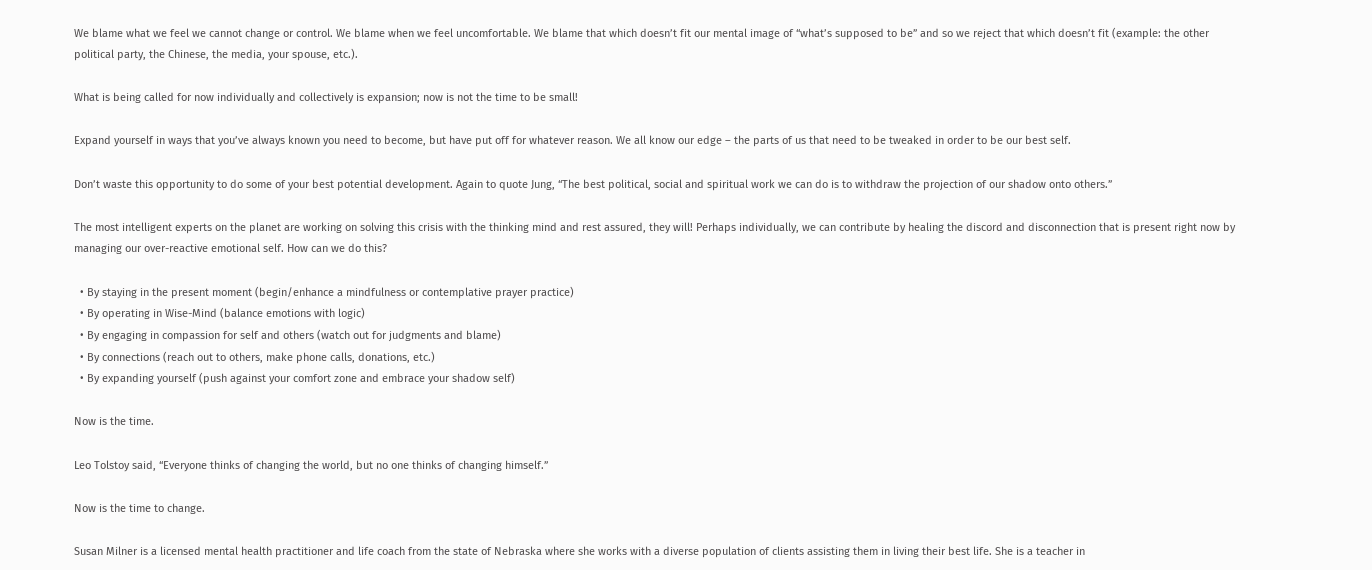We blame what we feel we cannot change or control. We blame when we feel uncomfortable. We blame that which doesn’t fit our mental image of “what’s supposed to be” and so we reject that which doesn’t fit (example: the other political party, the Chinese, the media, your spouse, etc.).

What is being called for now individually and collectively is expansion; now is not the time to be small!

Expand yourself in ways that you’ve always known you need to become, but have put off for whatever reason. We all know our edge – the parts of us that need to be tweaked in order to be our best self.

Don’t waste this opportunity to do some of your best potential development. Again to quote Jung, “The best political, social and spiritual work we can do is to withdraw the projection of our shadow onto others.”

The most intelligent experts on the planet are working on solving this crisis with the thinking mind and rest assured, they will! Perhaps individually, we can contribute by healing the discord and disconnection that is present right now by managing our over-reactive emotional self. How can we do this?

  • By staying in the present moment (begin/enhance a mindfulness or contemplative prayer practice)
  • By operating in Wise-Mind (balance emotions with logic)
  • By engaging in compassion for self and others (watch out for judgments and blame)
  • By connections (reach out to others, make phone calls, donations, etc.)
  • By expanding yourself (push against your comfort zone and embrace your shadow self)

Now is the time.

Leo Tolstoy said, “Everyone thinks of changing the world, but no one thinks of changing himself.”

Now is the time to change.

Susan Milner is a licensed mental health practitioner and life coach from the state of Nebraska where she works with a diverse population of clients assisting them in living their best life. She is a teacher in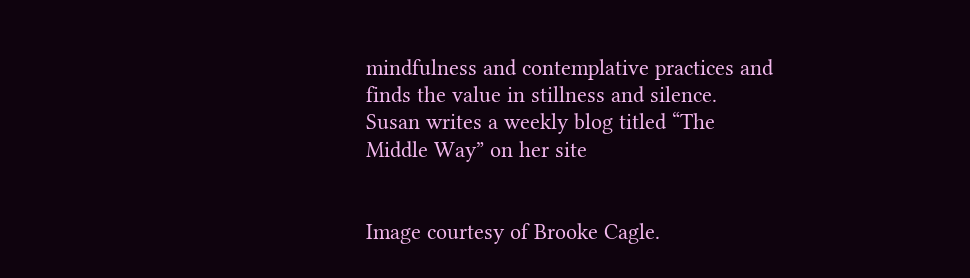mindfulness and contemplative practices and finds the value in stillness and silence. Susan writes a weekly blog titled “The Middle Way” on her site


Image courtesy of Brooke Cagle.